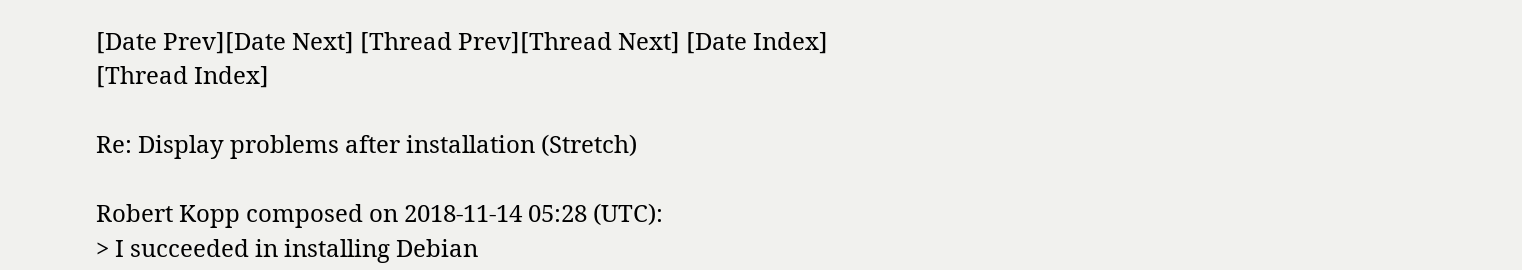[Date Prev][Date Next] [Thread Prev][Thread Next] [Date Index] [Thread Index]

Re: Display problems after installation (Stretch)

Robert Kopp composed on 2018-11-14 05:28 (UTC):
> I succeeded in installing Debian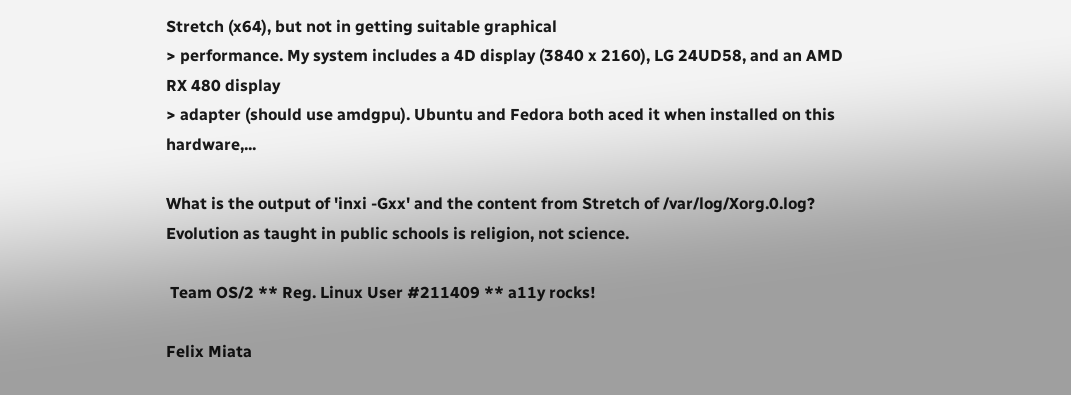Stretch (x64), but not in getting suitable graphical
> performance. My system includes a 4D display (3840 x 2160), LG 24UD58, and an AMD RX 480 display
> adapter (should use amdgpu). Ubuntu and Fedora both aced it when installed on this hardware,...

What is the output of 'inxi -Gxx' and the content from Stretch of /var/log/Xorg.0.log?
Evolution as taught in public schools is religion, not science.

 Team OS/2 ** Reg. Linux User #211409 ** a11y rocks!

Felix Miata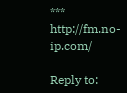***  http://fm.no-ip.com/

Reply to: